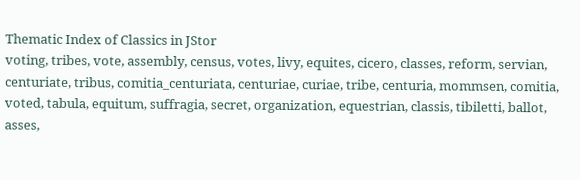Thematic Index of Classics in JStor
voting, tribes, vote, assembly, census, votes, livy, equites, cicero, classes, reform, servian, centuriate, tribus, comitia_centuriata, centuriae, curiae, tribe, centuria, mommsen, comitia, voted, tabula, equitum, suffragia, secret, organization, equestrian, classis, tibiletti, ballot, asses,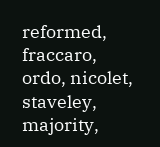reformed, fraccaro, ordo, nicolet, staveley, majority,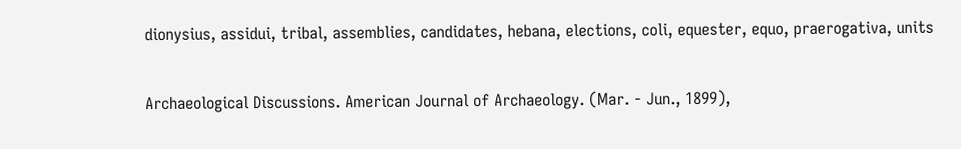dionysius, assidui, tribal, assemblies, candidates, hebana, elections, coli, equester, equo, praerogativa, units


Archaeological Discussions. American Journal of Archaeology. (Mar. - Jun., 1899),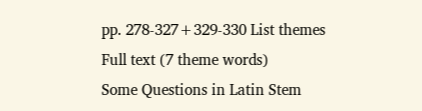pp. 278-327+329-330 List themes Full text (7 theme words)
Some Questions in Latin Stem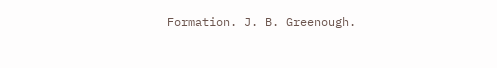Formation. J. B. Greenough.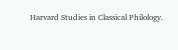Harvard Studies in Classical Philology.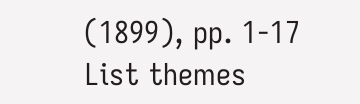(1899), pp. 1-17 List themes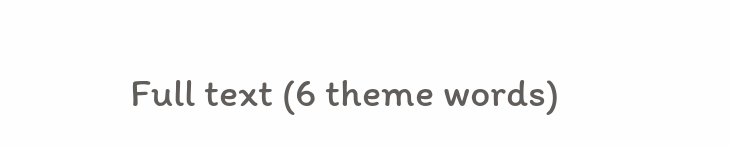Full text (6 theme words)